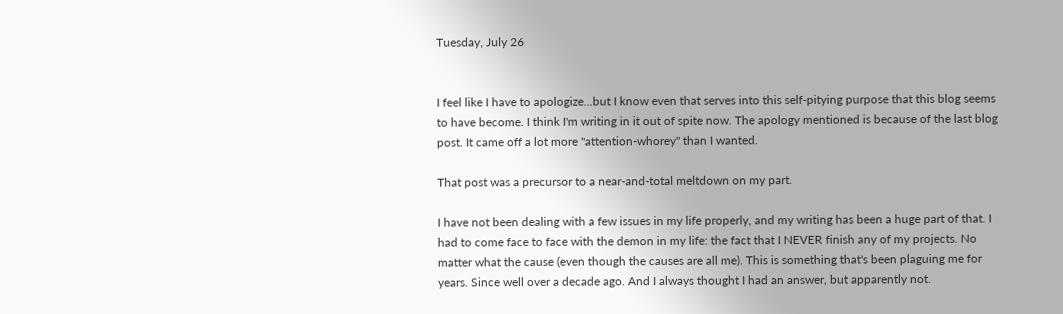Tuesday, July 26


I feel like I have to apologize...but I know even that serves into this self-pitying purpose that this blog seems to have become. I think I'm writing in it out of spite now. The apology mentioned is because of the last blog post. It came off a lot more "attention-whorey" than I wanted.

That post was a precursor to a near-and-total meltdown on my part.

I have not been dealing with a few issues in my life properly, and my writing has been a huge part of that. I had to come face to face with the demon in my life: the fact that I NEVER finish any of my projects. No matter what the cause (even though the causes are all me). This is something that's been plaguing me for years. Since well over a decade ago. And I always thought I had an answer, but apparently not.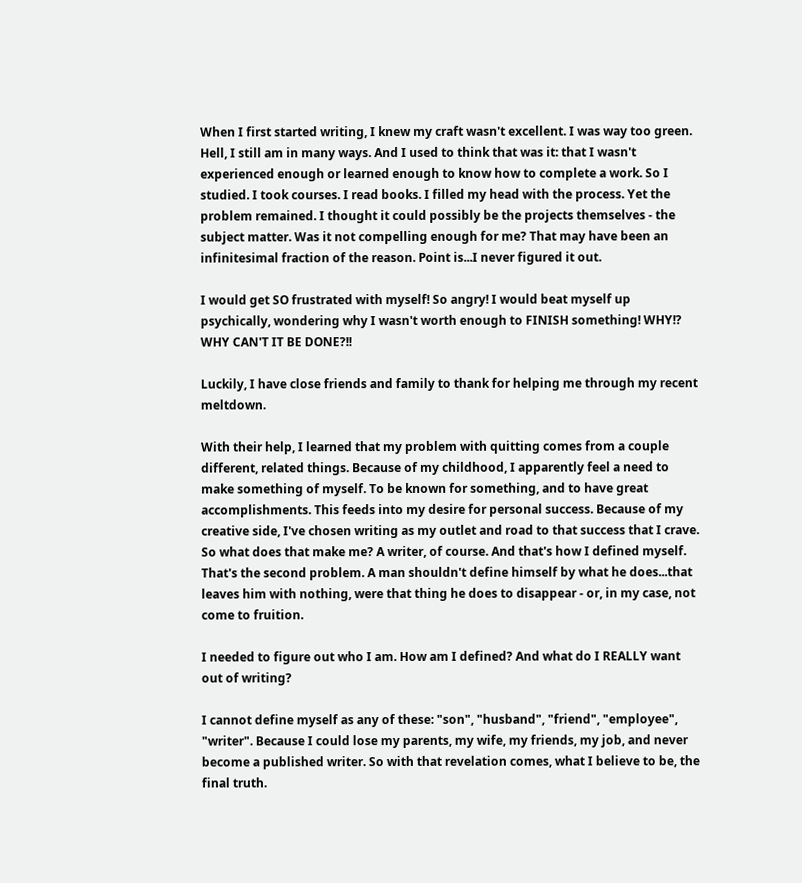When I first started writing, I knew my craft wasn't excellent. I was way too green. Hell, I still am in many ways. And I used to think that was it: that I wasn't experienced enough or learned enough to know how to complete a work. So I studied. I took courses. I read books. I filled my head with the process. Yet the problem remained. I thought it could possibly be the projects themselves - the subject matter. Was it not compelling enough for me? That may have been an infinitesimal fraction of the reason. Point is...I never figured it out.

I would get SO frustrated with myself! So angry! I would beat myself up psychically, wondering why I wasn't worth enough to FINISH something! WHY!? WHY CAN'T IT BE DONE?!!

Luckily, I have close friends and family to thank for helping me through my recent meltdown.

With their help, I learned that my problem with quitting comes from a couple different, related things. Because of my childhood, I apparently feel a need to make something of myself. To be known for something, and to have great accomplishments. This feeds into my desire for personal success. Because of my creative side, I've chosen writing as my outlet and road to that success that I crave. So what does that make me? A writer, of course. And that's how I defined myself. That's the second problem. A man shouldn't define himself by what he does...that leaves him with nothing, were that thing he does to disappear - or, in my case, not come to fruition.

I needed to figure out who I am. How am I defined? And what do I REALLY want out of writing?

I cannot define myself as any of these: "son", "husband", "friend", "employee", "writer". Because I could lose my parents, my wife, my friends, my job, and never become a published writer. So with that revelation comes, what I believe to be, the final truth.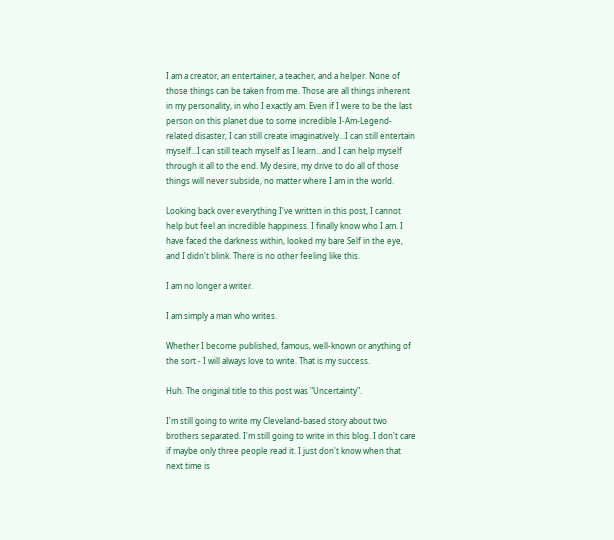I am a creator, an entertainer, a teacher, and a helper. None of those things can be taken from me. Those are all things inherent in my personality, in who I exactly am. Even if I were to be the last person on this planet due to some incredible I-Am-Legend-related disaster, I can still create imaginatively...I can still entertain myself...I can still teach myself as I learn...and I can help myself through it all to the end. My desire, my drive to do all of those things will never subside, no matter where I am in the world.

Looking back over everything I've written in this post, I cannot help but feel an incredible happiness. I finally know who I am. I have faced the darkness within, looked my bare Self in the eye, and I didn't blink. There is no other feeling like this.

I am no longer a writer.

I am simply a man who writes.

Whether I become published, famous, well-known or anything of the sort - I will always love to write. That is my success.

Huh. The original title to this post was "Uncertainty".

I'm still going to write my Cleveland-based story about two brothers separated. I'm still going to write in this blog. I don't care if maybe only three people read it. I just don't know when that next time is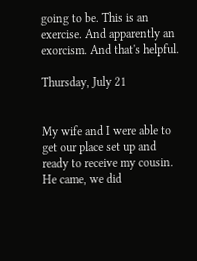going to be. This is an exercise. And apparently an exorcism. And that's helpful.

Thursday, July 21


My wife and I were able to get our place set up and ready to receive my cousin. He came, we did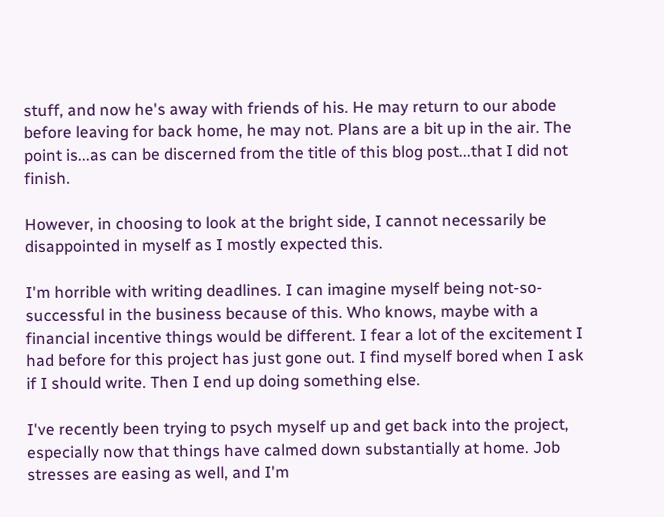stuff, and now he's away with friends of his. He may return to our abode before leaving for back home, he may not. Plans are a bit up in the air. The point is...as can be discerned from the title of this blog post...that I did not finish.

However, in choosing to look at the bright side, I cannot necessarily be disappointed in myself as I mostly expected this.

I'm horrible with writing deadlines. I can imagine myself being not-so-successful in the business because of this. Who knows, maybe with a financial incentive things would be different. I fear a lot of the excitement I had before for this project has just gone out. I find myself bored when I ask if I should write. Then I end up doing something else.

I've recently been trying to psych myself up and get back into the project, especially now that things have calmed down substantially at home. Job stresses are easing as well, and I'm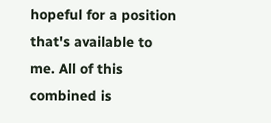hopeful for a position that's available to me. All of this combined is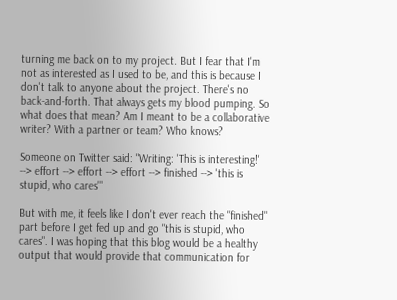turning me back on to my project. But I fear that I'm not as interested as I used to be, and this is because I don't talk to anyone about the project. There's no back-and-forth. That always gets my blood pumping. So what does that mean? Am I meant to be a collaborative writer? With a partner or team? Who knows?

Someone on Twitter said: "Writing: 'This is interesting!' --> effort --> effort --> effort --> finished --> 'this is stupid, who cares'"

But with me, it feels like I don't ever reach the "finished" part before I get fed up and go "this is stupid, who cares". I was hoping that this blog would be a healthy output that would provide that communication for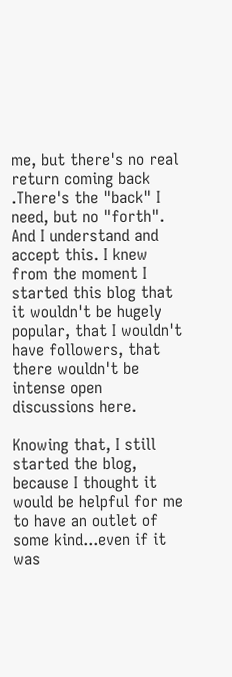me, but there's no real return coming back .There's the "back" I need, but no "forth". And I understand and accept this. I knew from the moment I started this blog that it wouldn't be hugely popular, that I wouldn't have followers, that there wouldn't be intense open discussions here.

Knowing that, I still started the blog, because I thought it would be helpful for me to have an outlet of some kind...even if it was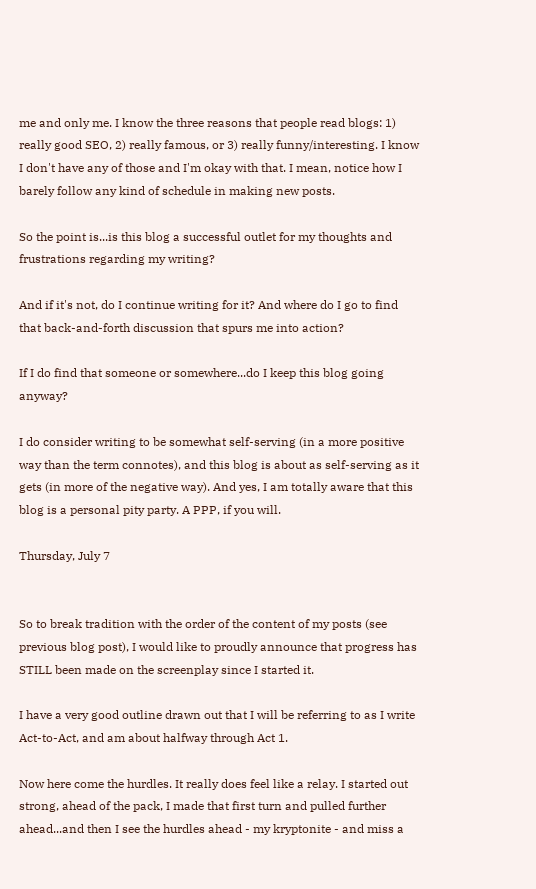me and only me. I know the three reasons that people read blogs: 1) really good SEO, 2) really famous, or 3) really funny/interesting. I know I don't have any of those and I'm okay with that. I mean, notice how I barely follow any kind of schedule in making new posts.

So the point is...is this blog a successful outlet for my thoughts and frustrations regarding my writing?

And if it's not, do I continue writing for it? And where do I go to find that back-and-forth discussion that spurs me into action?

If I do find that someone or somewhere...do I keep this blog going anyway?

I do consider writing to be somewhat self-serving (in a more positive way than the term connotes), and this blog is about as self-serving as it gets (in more of the negative way). And yes, I am totally aware that this blog is a personal pity party. A PPP, if you will.

Thursday, July 7


So to break tradition with the order of the content of my posts (see previous blog post), I would like to proudly announce that progress has STILL been made on the screenplay since I started it.

I have a very good outline drawn out that I will be referring to as I write Act-to-Act, and am about halfway through Act 1.

Now here come the hurdles. It really does feel like a relay. I started out strong, ahead of the pack, I made that first turn and pulled further ahead...and then I see the hurdles ahead - my kryptonite - and miss a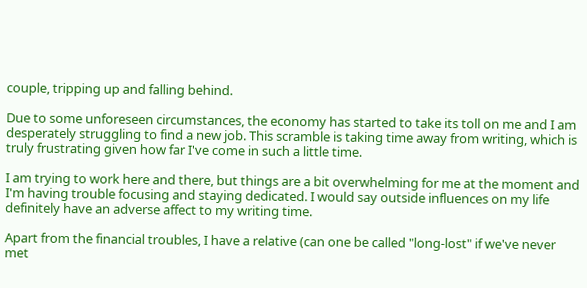couple, tripping up and falling behind.

Due to some unforeseen circumstances, the economy has started to take its toll on me and I am desperately struggling to find a new job. This scramble is taking time away from writing, which is truly frustrating given how far I've come in such a little time.

I am trying to work here and there, but things are a bit overwhelming for me at the moment and I'm having trouble focusing and staying dedicated. I would say outside influences on my life definitely have an adverse affect to my writing time.

Apart from the financial troubles, I have a relative (can one be called "long-lost" if we've never met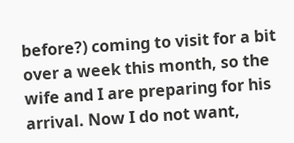before?) coming to visit for a bit over a week this month, so the wife and I are preparing for his arrival. Now I do not want,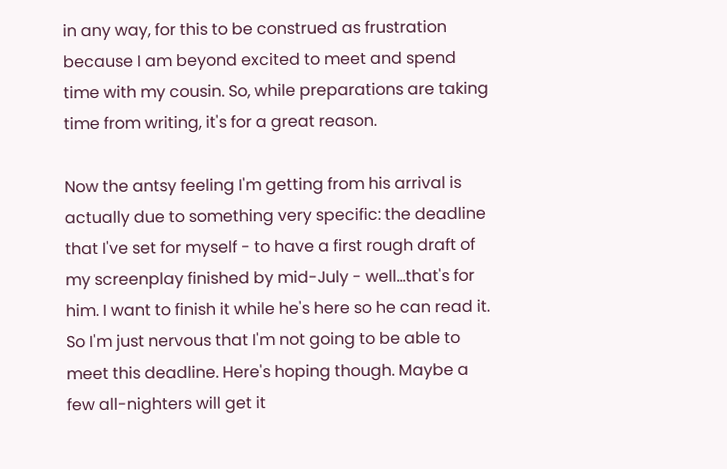in any way, for this to be construed as frustration because I am beyond excited to meet and spend time with my cousin. So, while preparations are taking time from writing, it's for a great reason.

Now the antsy feeling I'm getting from his arrival is actually due to something very specific: the deadline that I've set for myself - to have a first rough draft of my screenplay finished by mid-July - well...that's for him. I want to finish it while he's here so he can read it. So I'm just nervous that I'm not going to be able to meet this deadline. Here's hoping though. Maybe a few all-nighters will get it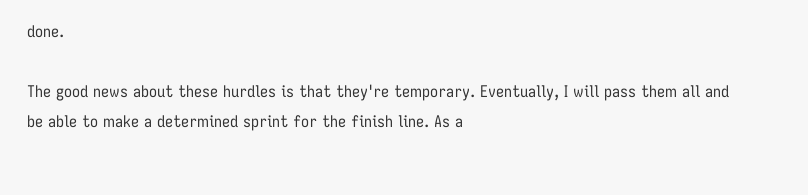done.

The good news about these hurdles is that they're temporary. Eventually, I will pass them all and be able to make a determined sprint for the finish line. As a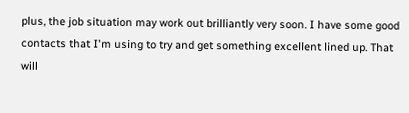plus, the job situation may work out brilliantly very soon. I have some good contacts that I'm using to try and get something excellent lined up. That will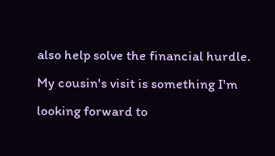also help solve the financial hurdle. My cousin's visit is something I'm looking forward to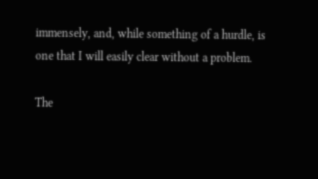immensely, and, while something of a hurdle, is one that I will easily clear without a problem.

The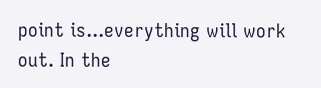point is...everything will work out. In the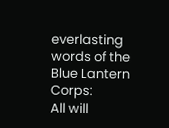everlasting words of the Blue Lantern Corps:
All will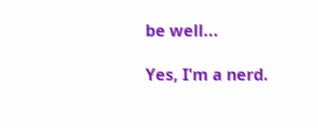be well...

Yes, I'm a nerd.